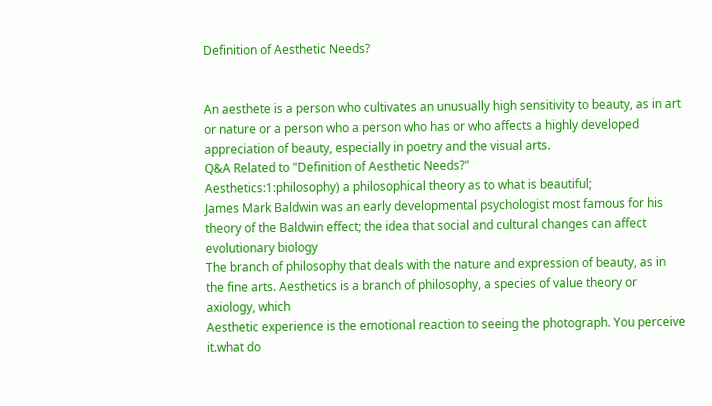Definition of Aesthetic Needs?


An aesthete is a person who cultivates an unusually high sensitivity to beauty, as in art or nature or a person who a person who has or who affects a highly developed appreciation of beauty, especially in poetry and the visual arts.
Q&A Related to "Definition of Aesthetic Needs?"
Aesthetics:1:philosophy) a philosophical theory as to what is beautiful;
James Mark Baldwin was an early developmental psychologist most famous for his theory of the Baldwin effect; the idea that social and cultural changes can affect evolutionary biology
The branch of philosophy that deals with the nature and expression of beauty, as in the fine arts. Aesthetics is a branch of philosophy, a species of value theory or axiology, which
Aesthetic experience is the emotional reaction to seeing the photograph. You perceive it.what do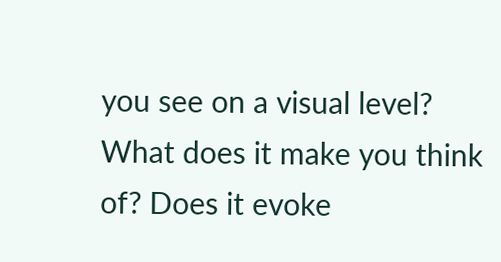you see on a visual level? What does it make you think of? Does it evoke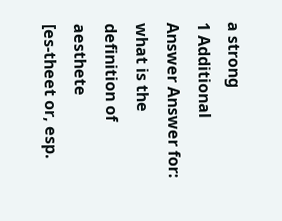a strong
1 Additional Answer Answer for: what is the definition of aesthete
[es-theet or, esp.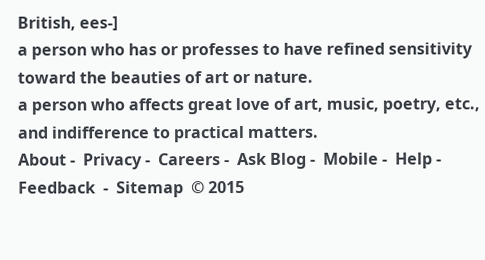British, ees-]
a person who has or professes to have refined sensitivity toward the beauties of art or nature.
a person who affects great love of art, music, poetry, etc., and indifference to practical matters.
About -  Privacy -  Careers -  Ask Blog -  Mobile -  Help -  Feedback  -  Sitemap  © 2015